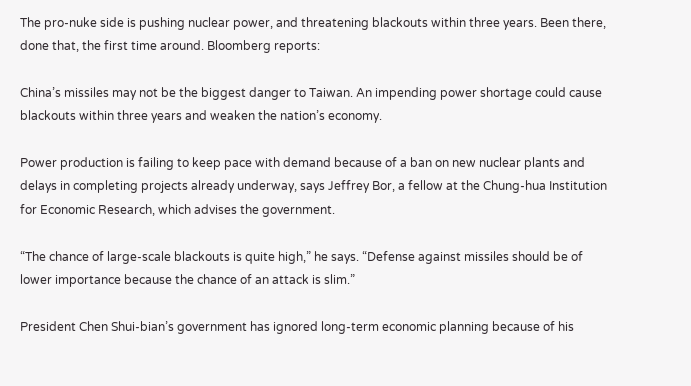The pro-nuke side is pushing nuclear power, and threatening blackouts within three years. Been there, done that, the first time around. Bloomberg reports:

China’s missiles may not be the biggest danger to Taiwan. An impending power shortage could cause blackouts within three years and weaken the nation’s economy.

Power production is failing to keep pace with demand because of a ban on new nuclear plants and delays in completing projects already underway, says Jeffrey Bor, a fellow at the Chung-hua Institution for Economic Research, which advises the government.

“The chance of large-scale blackouts is quite high,” he says. “Defense against missiles should be of lower importance because the chance of an attack is slim.”

President Chen Shui-bian’s government has ignored long-term economic planning because of his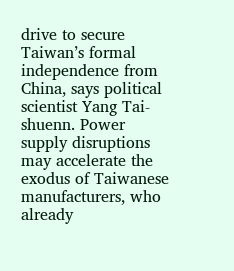drive to secure Taiwan’s formal independence from China, says political scientist Yang Tai- shuenn. Power supply disruptions may accelerate the exodus of Taiwanese manufacturers, who already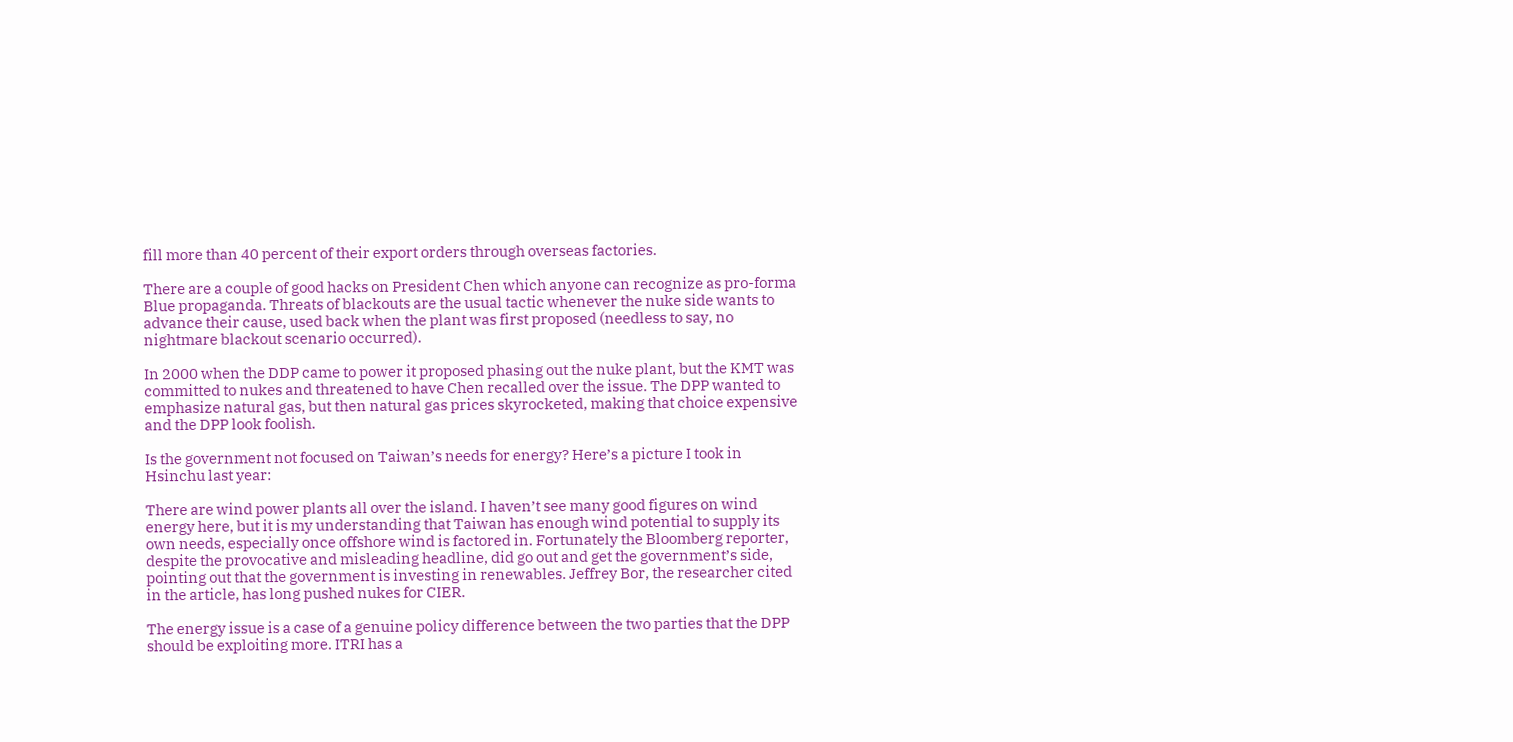fill more than 40 percent of their export orders through overseas factories.

There are a couple of good hacks on President Chen which anyone can recognize as pro-forma Blue propaganda. Threats of blackouts are the usual tactic whenever the nuke side wants to advance their cause, used back when the plant was first proposed (needless to say, no nightmare blackout scenario occurred).

In 2000 when the DDP came to power it proposed phasing out the nuke plant, but the KMT was committed to nukes and threatened to have Chen recalled over the issue. The DPP wanted to emphasize natural gas, but then natural gas prices skyrocketed, making that choice expensive and the DPP look foolish.

Is the government not focused on Taiwan’s needs for energy? Here’s a picture I took in Hsinchu last year:

There are wind power plants all over the island. I haven’t see many good figures on wind energy here, but it is my understanding that Taiwan has enough wind potential to supply its own needs, especially once offshore wind is factored in. Fortunately the Bloomberg reporter, despite the provocative and misleading headline, did go out and get the government’s side, pointing out that the government is investing in renewables. Jeffrey Bor, the researcher cited in the article, has long pushed nukes for CIER.

The energy issue is a case of a genuine policy difference between the two parties that the DPP should be exploiting more. ITRI has a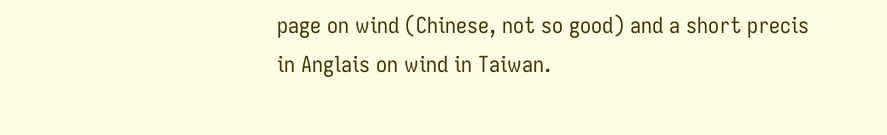page on wind (Chinese, not so good) and a short precis in Anglais on wind in Taiwan.